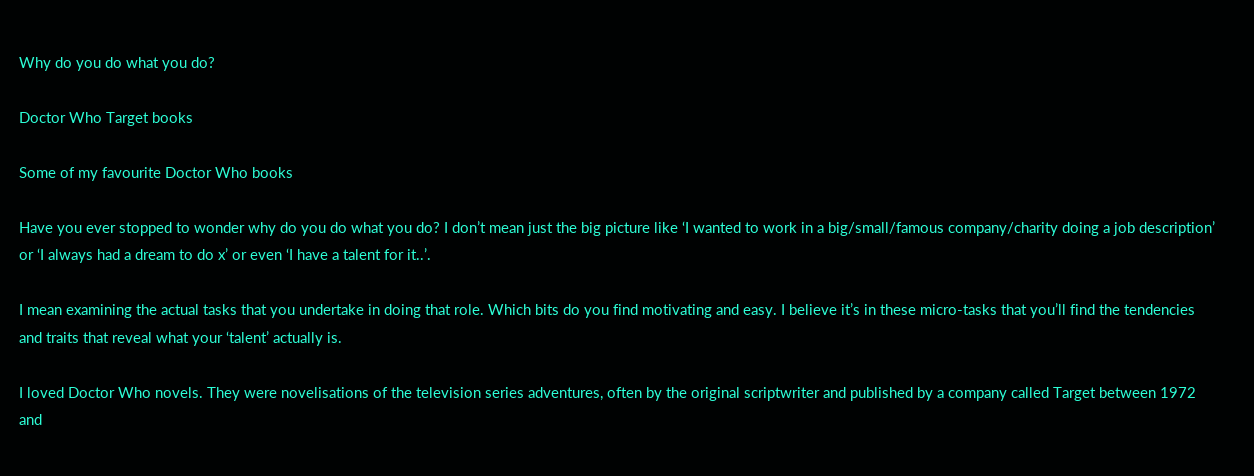Why do you do what you do?

Doctor Who Target books

Some of my favourite Doctor Who books

Have you ever stopped to wonder why do you do what you do? I don’t mean just the big picture like ‘I wanted to work in a big/small/famous company/charity doing a job description’ or ‘I always had a dream to do x’ or even ‘I have a talent for it..’.

I mean examining the actual tasks that you undertake in doing that role. Which bits do you find motivating and easy. I believe it’s in these micro-tasks that you’ll find the tendencies and traits that reveal what your ‘talent’ actually is.

I loved Doctor Who novels. They were novelisations of the television series adventures, often by the original scriptwriter and published by a company called Target between 1972 and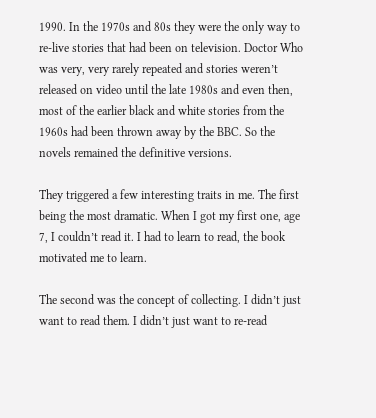1990. In the 1970s and 80s they were the only way to re-live stories that had been on television. Doctor Who was very, very rarely repeated and stories weren’t released on video until the late 1980s and even then, most of the earlier black and white stories from the 1960s had been thrown away by the BBC. So the novels remained the definitive versions.

They triggered a few interesting traits in me. The first being the most dramatic. When I got my first one, age 7, I couldn’t read it. I had to learn to read, the book motivated me to learn.

The second was the concept of collecting. I didn’t just want to read them. I didn’t just want to re-read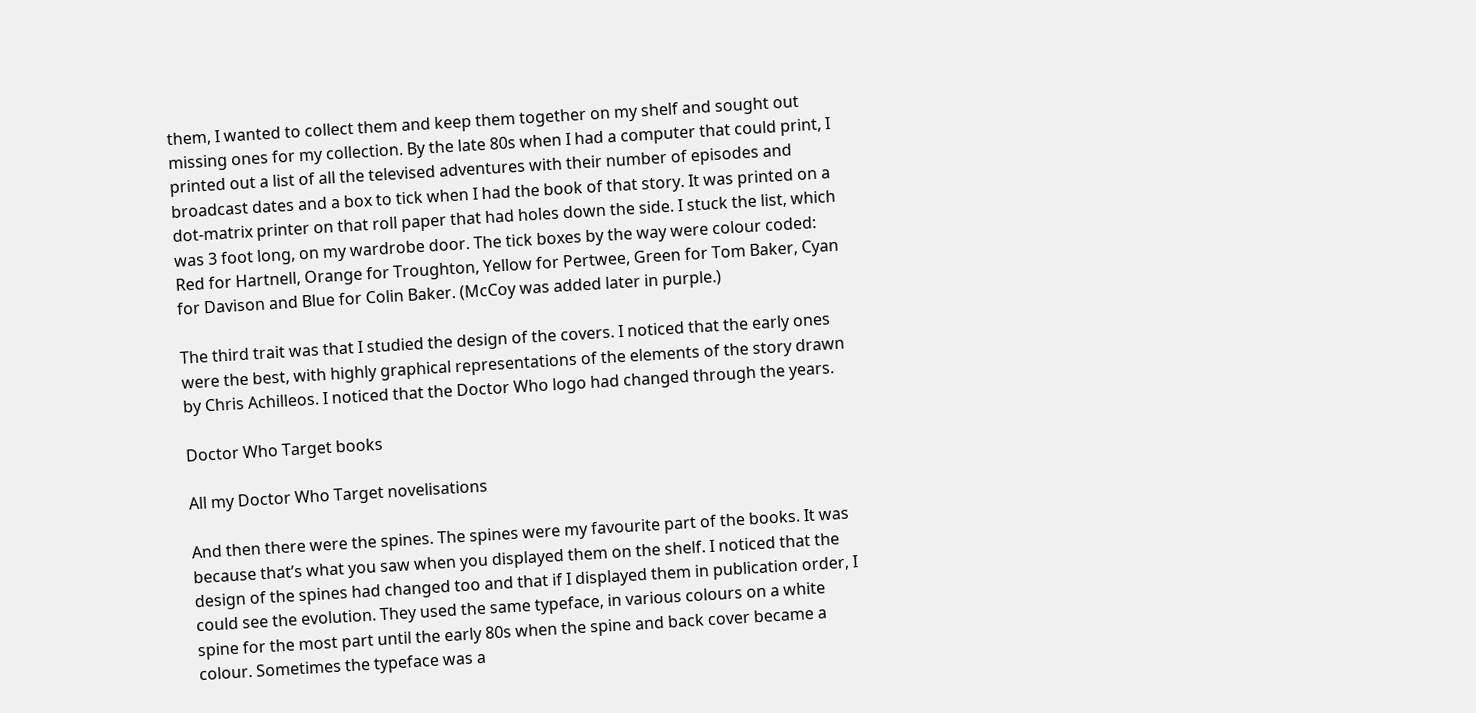them, I wanted to collect them and keep them together on my shelf and sought out missing ones for my collection. By the late 80s when I had a computer that could print, I printed out a list of all the televised adventures with their number of episodes and broadcast dates and a box to tick when I had the book of that story. It was printed on a dot-matrix printer on that roll paper that had holes down the side. I stuck the list, which was 3 foot long, on my wardrobe door. The tick boxes by the way were colour coded: Red for Hartnell, Orange for Troughton, Yellow for Pertwee, Green for Tom Baker, Cyan for Davison and Blue for Colin Baker. (McCoy was added later in purple.)

The third trait was that I studied the design of the covers. I noticed that the early ones were the best, with highly graphical representations of the elements of the story drawn by Chris Achilleos. I noticed that the Doctor Who logo had changed through the years.

Doctor Who Target books

All my Doctor Who Target novelisations

And then there were the spines. The spines were my favourite part of the books. It was because that’s what you saw when you displayed them on the shelf. I noticed that the design of the spines had changed too and that if I displayed them in publication order, I could see the evolution. They used the same typeface, in various colours on a white spine for the most part until the early 80s when the spine and back cover became a colour. Sometimes the typeface was a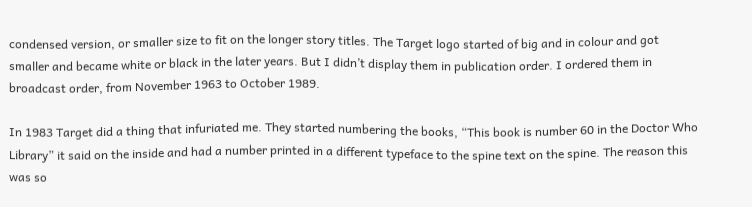condensed version, or smaller size to fit on the longer story titles. The Target logo started of big and in colour and got smaller and became white or black in the later years. But I didn’t display them in publication order. I ordered them in broadcast order, from November 1963 to October 1989.

In 1983 Target did a thing that infuriated me. They started numbering the books, “This book is number 60 in the Doctor Who Library” it said on the inside and had a number printed in a different typeface to the spine text on the spine. The reason this was so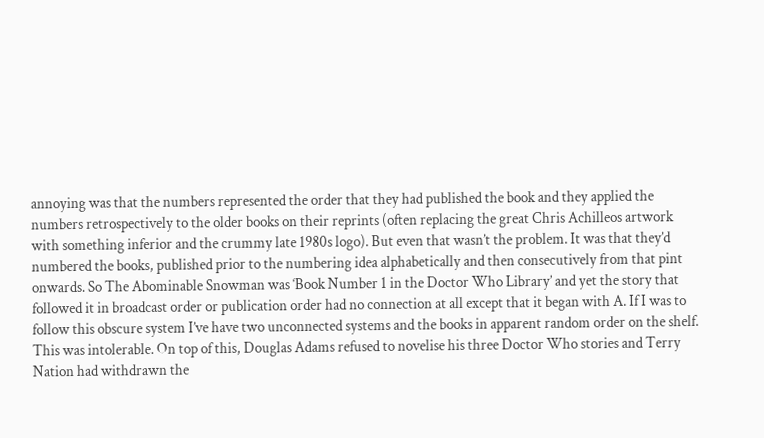annoying was that the numbers represented the order that they had published the book and they applied the numbers retrospectively to the older books on their reprints (often replacing the great Chris Achilleos artwork with something inferior and the crummy late 1980s logo). But even that wasn’t the problem. It was that they’d numbered the books, published prior to the numbering idea alphabetically and then consecutively from that pint onwards. So The Abominable Snowman was ‘Book Number 1 in the Doctor Who Library’ and yet the story that followed it in broadcast order or publication order had no connection at all except that it began with A. If I was to follow this obscure system I’ve have two unconnected systems and the books in apparent random order on the shelf. This was intolerable. On top of this, Douglas Adams refused to novelise his three Doctor Who stories and Terry Nation had withdrawn the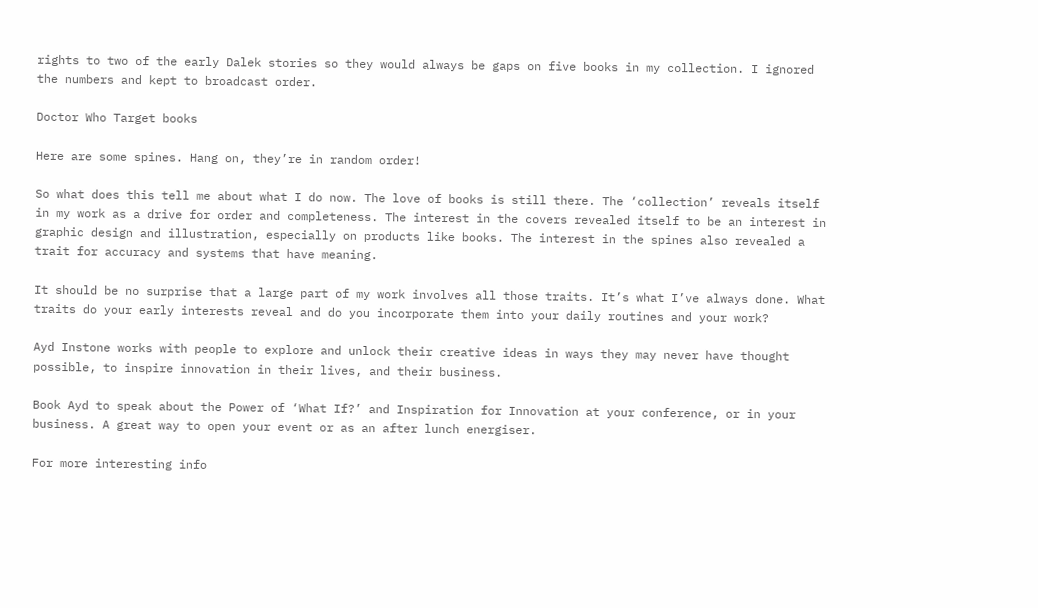rights to two of the early Dalek stories so they would always be gaps on five books in my collection. I ignored the numbers and kept to broadcast order.

Doctor Who Target books

Here are some spines. Hang on, they’re in random order!

So what does this tell me about what I do now. The love of books is still there. The ‘collection’ reveals itself in my work as a drive for order and completeness. The interest in the covers revealed itself to be an interest in graphic design and illustration, especially on products like books. The interest in the spines also revealed a trait for accuracy and systems that have meaning.

It should be no surprise that a large part of my work involves all those traits. It’s what I’ve always done. What traits do your early interests reveal and do you incorporate them into your daily routines and your work?

Ayd Instone works with people to explore and unlock their creative ideas in ways they may never have thought possible, to inspire innovation in their lives, and their business.

Book Ayd to speak about the Power of ‘What If?’ and Inspiration for Innovation at your conference, or in your business. A great way to open your event or as an after lunch energiser.

For more interesting info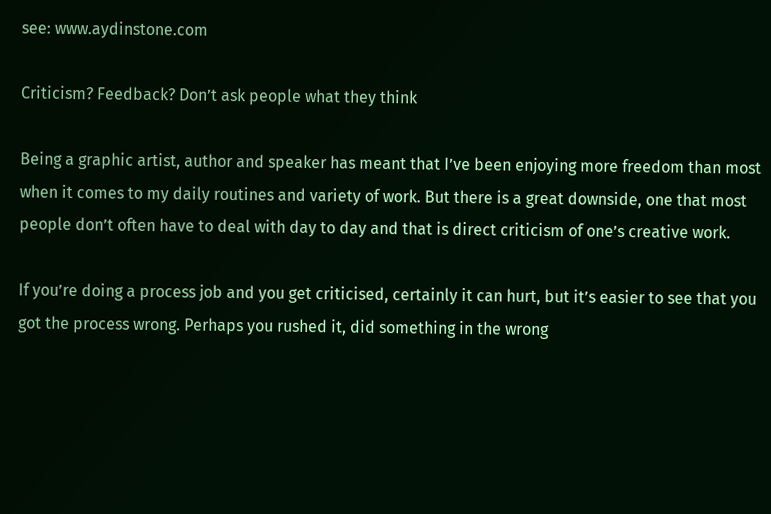see: www.aydinstone.com

Criticism? Feedback? Don’t ask people what they think

Being a graphic artist, author and speaker has meant that I’ve been enjoying more freedom than most when it comes to my daily routines and variety of work. But there is a great downside, one that most people don’t often have to deal with day to day and that is direct criticism of one’s creative work.

If you’re doing a process job and you get criticised, certainly it can hurt, but it’s easier to see that you got the process wrong. Perhaps you rushed it, did something in the wrong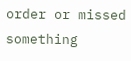order or missed something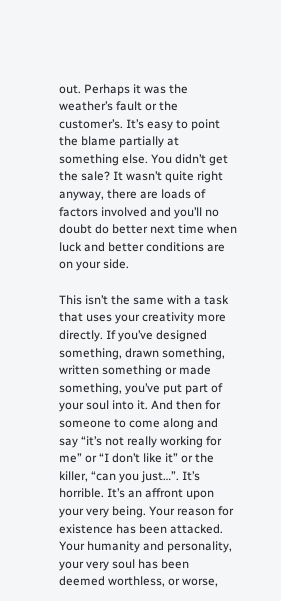out. Perhaps it was the weather’s fault or the customer’s. It’s easy to point the blame partially at something else. You didn’t get the sale? It wasn’t quite right anyway, there are loads of factors involved and you’ll no doubt do better next time when luck and better conditions are on your side.

This isn’t the same with a task that uses your creativity more directly. If you’ve designed something, drawn something, written something or made something, you’ve put part of your soul into it. And then for someone to come along and say “it’s not really working for me” or “I don’t like it” or the killer, “can you just…”. It’s horrible. It’s an affront upon your very being. Your reason for existence has been attacked. Your humanity and personality, your very soul has been deemed worthless, or worse,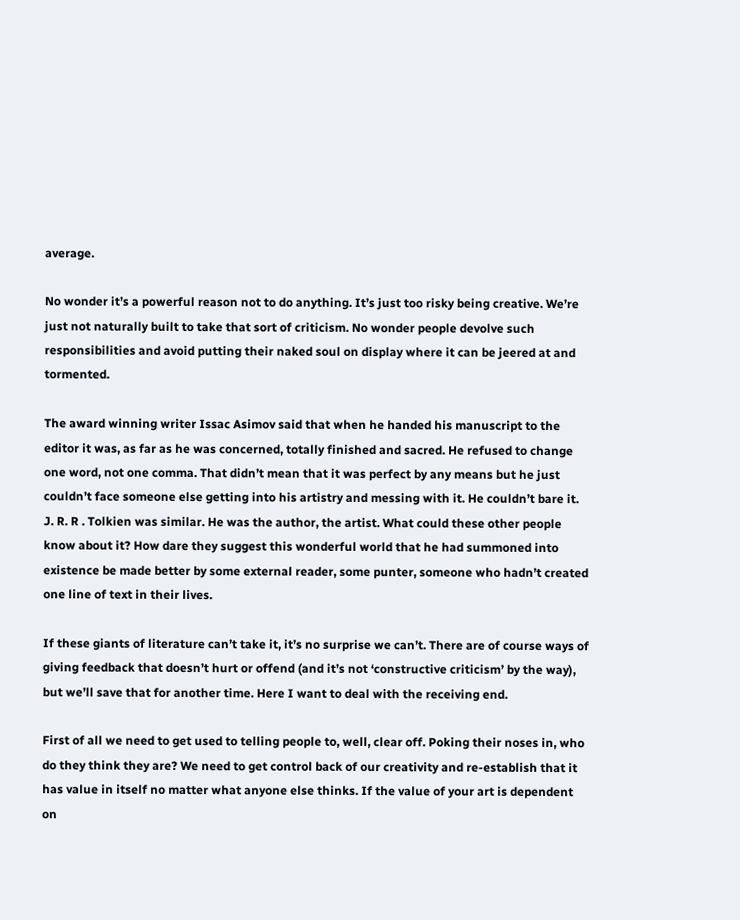average.

No wonder it’s a powerful reason not to do anything. It’s just too risky being creative. We’re just not naturally built to take that sort of criticism. No wonder people devolve such responsibilities and avoid putting their naked soul on display where it can be jeered at and tormented.

The award winning writer Issac Asimov said that when he handed his manuscript to the editor it was, as far as he was concerned, totally finished and sacred. He refused to change one word, not one comma. That didn’t mean that it was perfect by any means but he just couldn’t face someone else getting into his artistry and messing with it. He couldn’t bare it. J. R. R . Tolkien was similar. He was the author, the artist. What could these other people know about it? How dare they suggest this wonderful world that he had summoned into existence be made better by some external reader, some punter, someone who hadn’t created one line of text in their lives.

If these giants of literature can’t take it, it’s no surprise we can’t. There are of course ways of giving feedback that doesn’t hurt or offend (and it’s not ‘constructive criticism’ by the way), but we’ll save that for another time. Here I want to deal with the receiving end.

First of all we need to get used to telling people to, well, clear off. Poking their noses in, who do they think they are? We need to get control back of our creativity and re-establish that it has value in itself no matter what anyone else thinks. If the value of your art is dependent on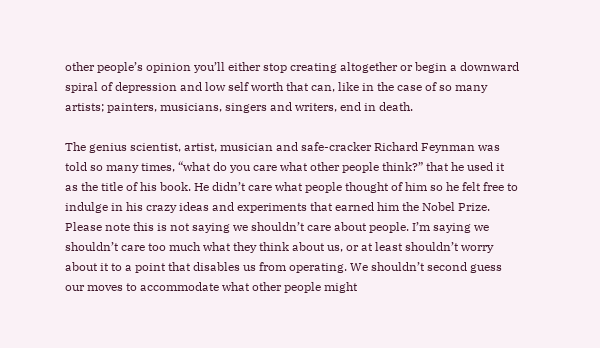other people’s opinion you’ll either stop creating altogether or begin a downward spiral of depression and low self worth that can, like in the case of so many artists; painters, musicians, singers and writers, end in death.

The genius scientist, artist, musician and safe-cracker Richard Feynman was told so many times, “what do you care what other people think?” that he used it as the title of his book. He didn’t care what people thought of him so he felt free to indulge in his crazy ideas and experiments that earned him the Nobel Prize. Please note this is not saying we shouldn’t care about people. I’m saying we shouldn’t care too much what they think about us, or at least shouldn’t worry about it to a point that disables us from operating. We shouldn’t second guess our moves to accommodate what other people might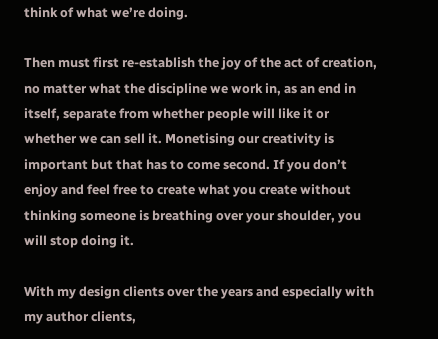think of what we’re doing.

Then must first re-establish the joy of the act of creation, no matter what the discipline we work in, as an end in itself, separate from whether people will like it or whether we can sell it. Monetising our creativity is important but that has to come second. If you don’t enjoy and feel free to create what you create without thinking someone is breathing over your shoulder, you will stop doing it.

With my design clients over the years and especially with my author clients,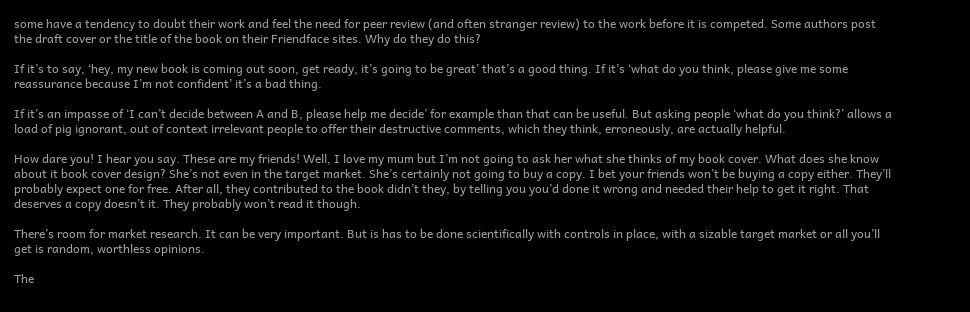some have a tendency to doubt their work and feel the need for peer review (and often stranger review) to the work before it is competed. Some authors post the draft cover or the title of the book on their Friendface sites. Why do they do this?

If it’s to say, ‘hey, my new book is coming out soon, get ready, it’s going to be great’ that’s a good thing. If it’s ‘what do you think, please give me some reassurance because I’m not confident’ it’s a bad thing.

If it’s an impasse of ‘I can’t decide between A and B, please help me decide’ for example than that can be useful. But asking people ‘what do you think?’ allows a load of pig ignorant, out of context irrelevant people to offer their destructive comments, which they think, erroneously, are actually helpful.

How dare you! I hear you say. These are my friends! Well, I love my mum but I’m not going to ask her what she thinks of my book cover. What does she know about it book cover design? She’s not even in the target market. She’s certainly not going to buy a copy. I bet your friends won’t be buying a copy either. They’ll probably expect one for free. After all, they contributed to the book didn’t they, by telling you you’d done it wrong and needed their help to get it right. That deserves a copy doesn’t it. They probably won’t read it though.

There’s room for market research. It can be very important. But is has to be done scientifically with controls in place, with a sizable target market or all you’ll get is random, worthless opinions.

The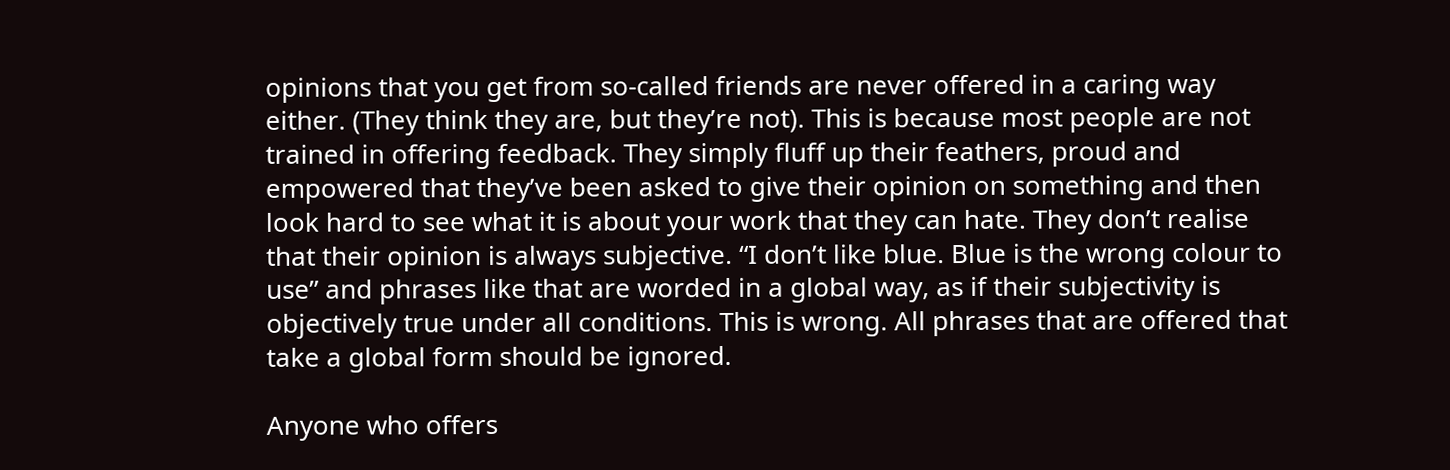opinions that you get from so-called friends are never offered in a caring way either. (They think they are, but they’re not). This is because most people are not trained in offering feedback. They simply fluff up their feathers, proud and empowered that they’ve been asked to give their opinion on something and then look hard to see what it is about your work that they can hate. They don’t realise that their opinion is always subjective. “I don’t like blue. Blue is the wrong colour to use” and phrases like that are worded in a global way, as if their subjectivity is objectively true under all conditions. This is wrong. All phrases that are offered that take a global form should be ignored.

Anyone who offers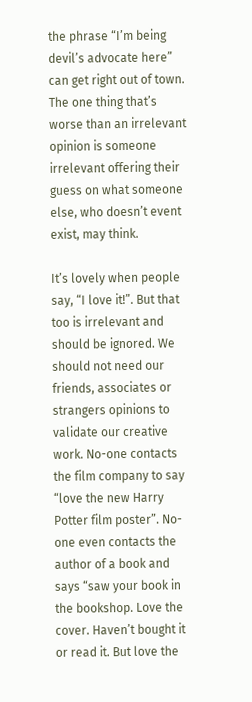the phrase “I’m being devil’s advocate here” can get right out of town. The one thing that’s worse than an irrelevant opinion is someone irrelevant offering their guess on what someone else, who doesn’t event exist, may think.

It’s lovely when people say, “I love it!”. But that too is irrelevant and should be ignored. We should not need our friends, associates or strangers opinions to validate our creative work. No-one contacts the film company to say “love the new Harry Potter film poster”. No-one even contacts the author of a book and says “saw your book in the bookshop. Love the cover. Haven’t bought it or read it. But love the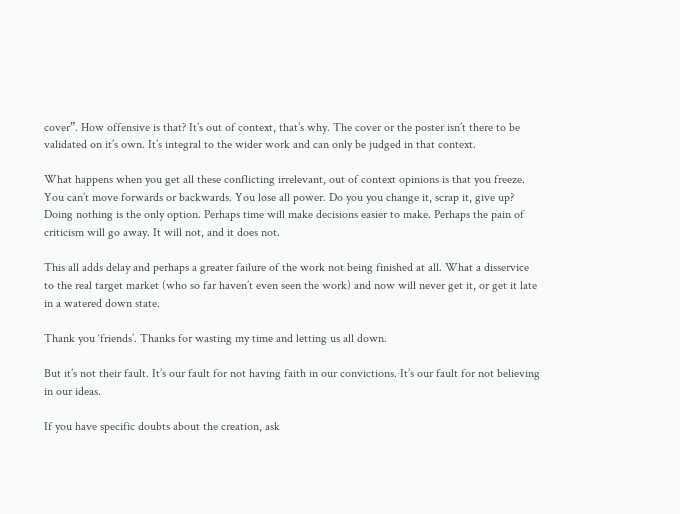cover”. How offensive is that? It’s out of context, that’s why. The cover or the poster isn’t there to be validated on it’s own. It’s integral to the wider work and can only be judged in that context.

What happens when you get all these conflicting irrelevant, out of context opinions is that you freeze. You can’t move forwards or backwards. You lose all power. Do you you change it, scrap it, give up? Doing nothing is the only option. Perhaps time will make decisions easier to make. Perhaps the pain of criticism will go away. It will not, and it does not.

This all adds delay and perhaps a greater failure of the work not being finished at all. What a disservice to the real target market (who so far haven’t even seen the work) and now will never get it, or get it late in a watered down state.

Thank you ‘friends’. Thanks for wasting my time and letting us all down.

But it’s not their fault. It’s our fault for not having faith in our convictions. It’s our fault for not believing in our ideas.

If you have specific doubts about the creation, ask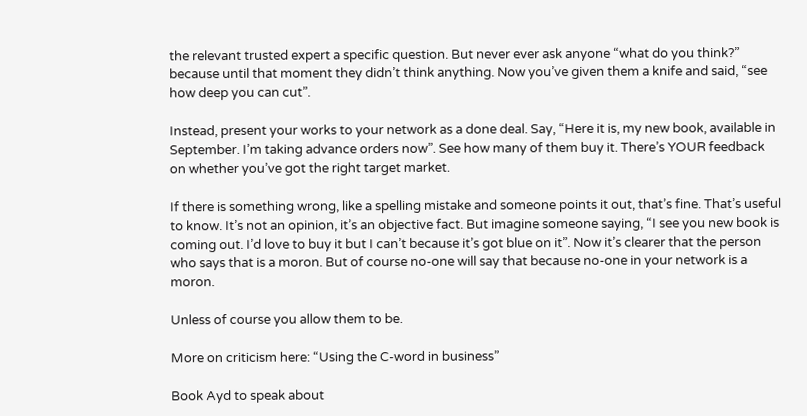the relevant trusted expert a specific question. But never ever ask anyone “what do you think?” because until that moment they didn’t think anything. Now you’ve given them a knife and said, “see how deep you can cut”.

Instead, present your works to your network as a done deal. Say, “Here it is, my new book, available in September. I’m taking advance orders now”. See how many of them buy it. There’s YOUR feedback on whether you’ve got the right target market.

If there is something wrong, like a spelling mistake and someone points it out, that’s fine. That’s useful to know. It’s not an opinion, it’s an objective fact. But imagine someone saying, “I see you new book is coming out. I’d love to buy it but I can’t because it’s got blue on it”. Now it’s clearer that the person who says that is a moron. But of course no-one will say that because no-one in your network is a moron.

Unless of course you allow them to be.

More on criticism here: “Using the C-word in business”

Book Ayd to speak about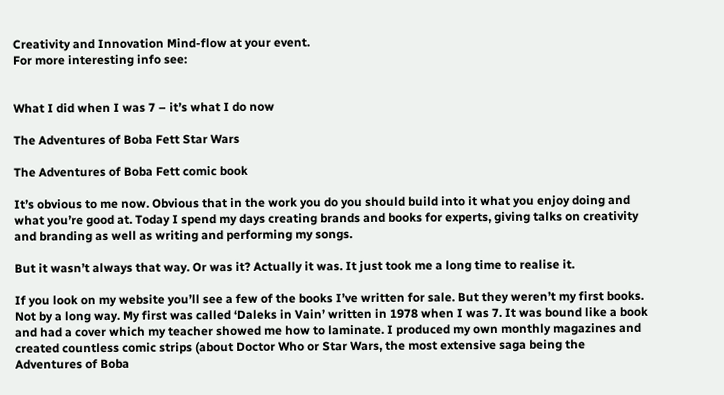Creativity and Innovation Mind-flow at your event.
For more interesting info see:


What I did when I was 7 – it’s what I do now

The Adventures of Boba Fett Star Wars

The Adventures of Boba Fett comic book

It’s obvious to me now. Obvious that in the work you do you should build into it what you enjoy doing and what you’re good at. Today I spend my days creating brands and books for experts, giving talks on creativity and branding as well as writing and performing my songs.

But it wasn’t always that way. Or was it? Actually it was. It just took me a long time to realise it.

If you look on my website you’ll see a few of the books I’ve written for sale. But they weren’t my first books. Not by a long way. My first was called ‘Daleks in Vain’ written in 1978 when I was 7. It was bound like a book and had a cover which my teacher showed me how to laminate. I produced my own monthly magazines and created countless comic strips (about Doctor Who or Star Wars, the most extensive saga being the Adventures of Boba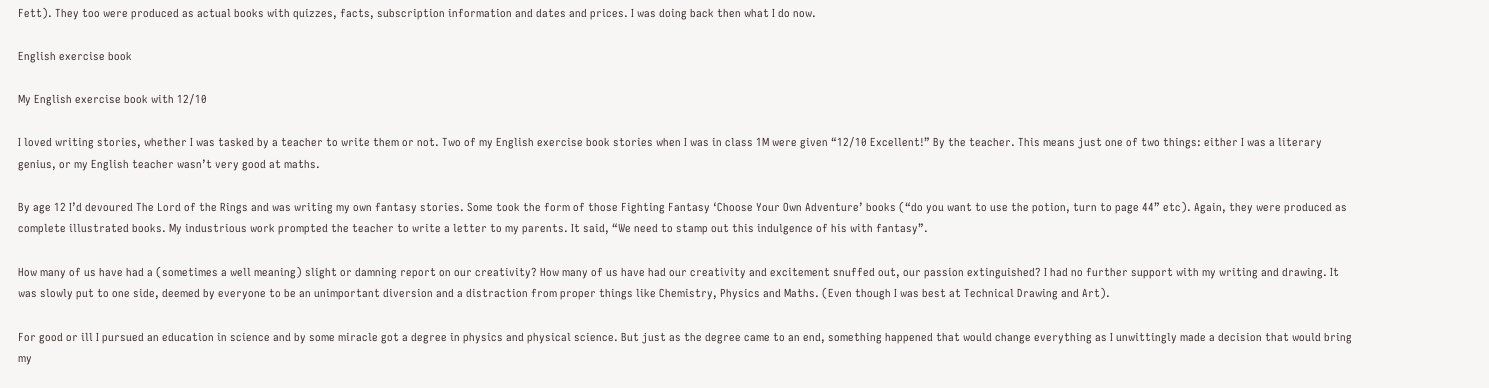Fett). They too were produced as actual books with quizzes, facts, subscription information and dates and prices. I was doing back then what I do now.

English exercise book

My English exercise book with 12/10

I loved writing stories, whether I was tasked by a teacher to write them or not. Two of my English exercise book stories when I was in class 1M were given “12/10 Excellent!” By the teacher. This means just one of two things: either I was a literary genius, or my English teacher wasn’t very good at maths.

By age 12 I’d devoured The Lord of the Rings and was writing my own fantasy stories. Some took the form of those Fighting Fantasy ‘Choose Your Own Adventure’ books (“do you want to use the potion, turn to page 44” etc). Again, they were produced as complete illustrated books. My industrious work prompted the teacher to write a letter to my parents. It said, “We need to stamp out this indulgence of his with fantasy”.

How many of us have had a (sometimes a well meaning) slight or damning report on our creativity? How many of us have had our creativity and excitement snuffed out, our passion extinguished? I had no further support with my writing and drawing. It was slowly put to one side, deemed by everyone to be an unimportant diversion and a distraction from proper things like Chemistry, Physics and Maths. (Even though I was best at Technical Drawing and Art).

For good or ill I pursued an education in science and by some miracle got a degree in physics and physical science. But just as the degree came to an end, something happened that would change everything as I unwittingly made a decision that would bring my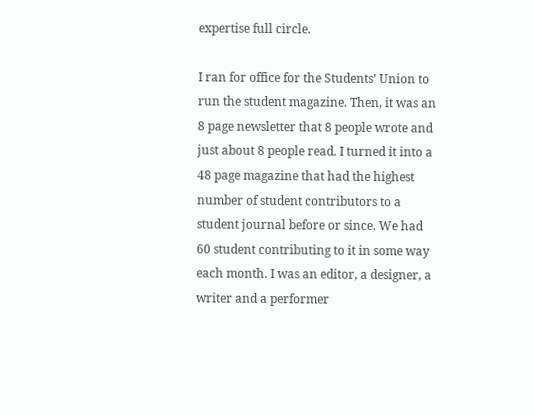expertise full circle.

I ran for office for the Students’ Union to run the student magazine. Then, it was an 8 page newsletter that 8 people wrote and just about 8 people read. I turned it into a 48 page magazine that had the highest number of student contributors to a student journal before or since. We had 60 student contributing to it in some way each month. I was an editor, a designer, a writer and a performer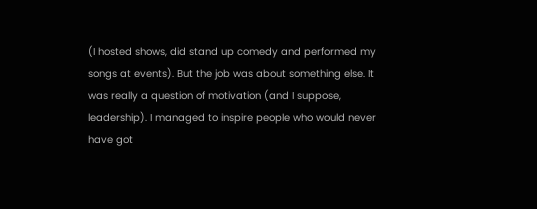(I hosted shows, did stand up comedy and performed my songs at events). But the job was about something else. It was really a question of motivation (and I suppose, leadership). I managed to inspire people who would never have got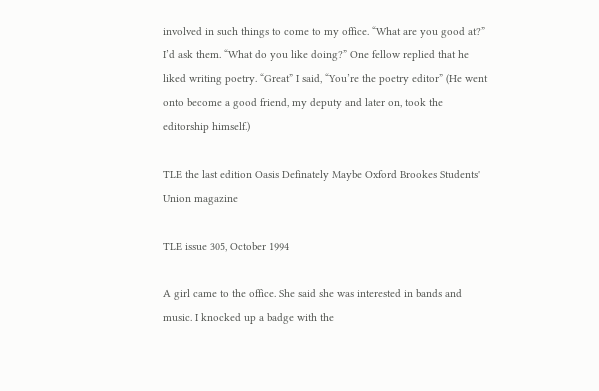involved in such things to come to my office. “What are you good at?” I’d ask them. “What do you like doing?” One fellow replied that he liked writing poetry. “Great” I said, “You’re the poetry editor” (He went onto become a good friend, my deputy and later on, took the editorship himself.)

TLE the last edition Oasis Definately Maybe Oxford Brookes Students' Union magazine

TLE issue 305, October 1994

A girl came to the office. She said she was interested in bands and music. I knocked up a badge with the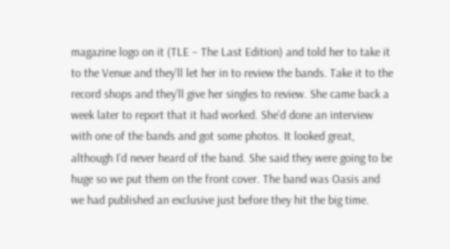magazine logo on it (TLE – The Last Edition) and told her to take it to the Venue and they’ll let her in to review the bands. Take it to the record shops and they’ll give her singles to review. She came back a week later to report that it had worked. She’d done an interview with one of the bands and got some photos. It looked great, although I’d never heard of the band. She said they were going to be huge so we put them on the front cover. The band was Oasis and we had published an exclusive just before they hit the big time.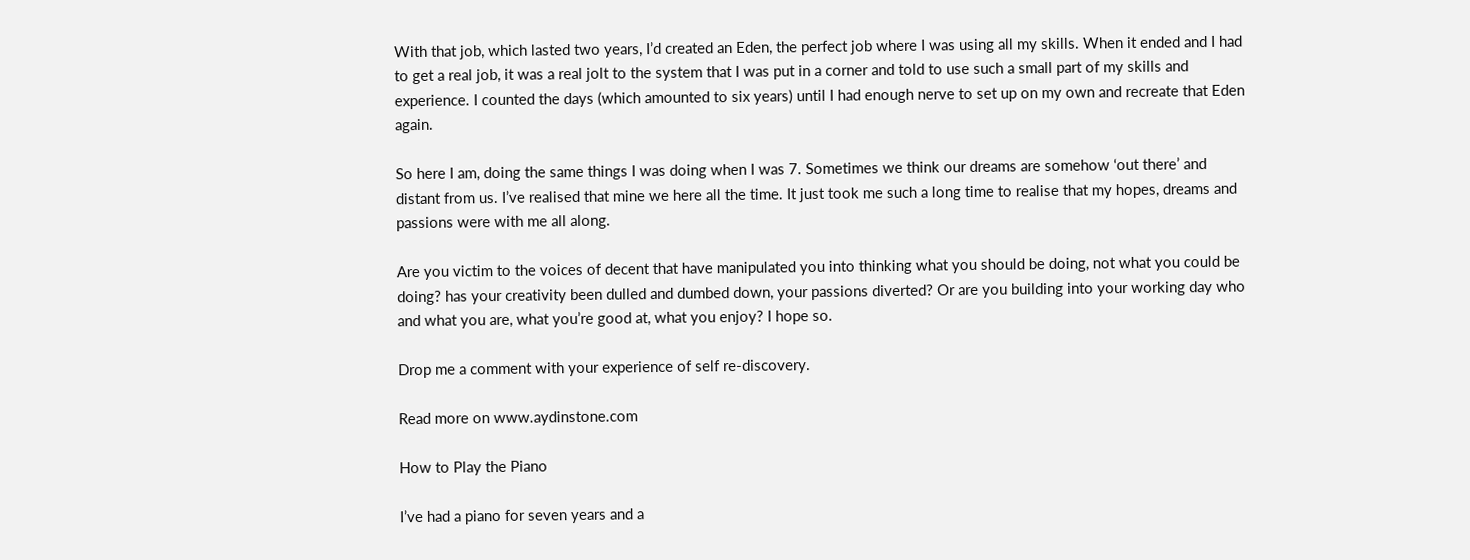With that job, which lasted two years, I’d created an Eden, the perfect job where I was using all my skills. When it ended and I had to get a real job, it was a real jolt to the system that I was put in a corner and told to use such a small part of my skills and experience. I counted the days (which amounted to six years) until I had enough nerve to set up on my own and recreate that Eden again.

So here I am, doing the same things I was doing when I was 7. Sometimes we think our dreams are somehow ‘out there’ and distant from us. I’ve realised that mine we here all the time. It just took me such a long time to realise that my hopes, dreams and passions were with me all along.

Are you victim to the voices of decent that have manipulated you into thinking what you should be doing, not what you could be doing? has your creativity been dulled and dumbed down, your passions diverted? Or are you building into your working day who and what you are, what you’re good at, what you enjoy? I hope so.

Drop me a comment with your experience of self re-discovery.

Read more on www.aydinstone.com

How to Play the Piano

I’ve had a piano for seven years and a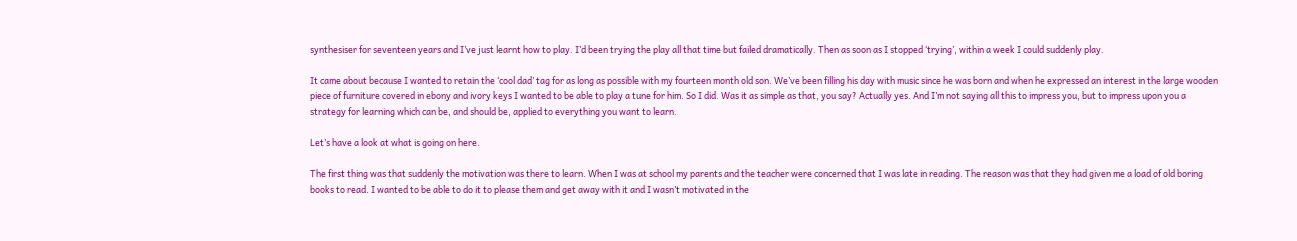synthesiser for seventeen years and I’ve just learnt how to play. I’d been trying the play all that time but failed dramatically. Then as soon as I stopped ‘trying’, within a week I could suddenly play.

It came about because I wanted to retain the ‘cool dad’ tag for as long as possible with my fourteen month old son. We’ve been filling his day with music since he was born and when he expressed an interest in the large wooden piece of furniture covered in ebony and ivory keys I wanted to be able to play a tune for him. So I did. Was it as simple as that, you say? Actually yes. And I’m not saying all this to impress you, but to impress upon you a strategy for learning which can be, and should be, applied to everything you want to learn.

Let’s have a look at what is going on here.

The first thing was that suddenly the motivation was there to learn. When I was at school my parents and the teacher were concerned that I was late in reading. The reason was that they had given me a load of old boring books to read. I wanted to be able to do it to please them and get away with it and I wasn’t motivated in the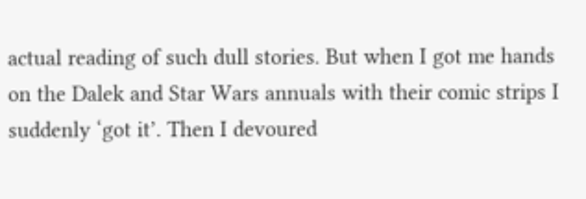actual reading of such dull stories. But when I got me hands on the Dalek and Star Wars annuals with their comic strips I suddenly ‘got it’. Then I devoured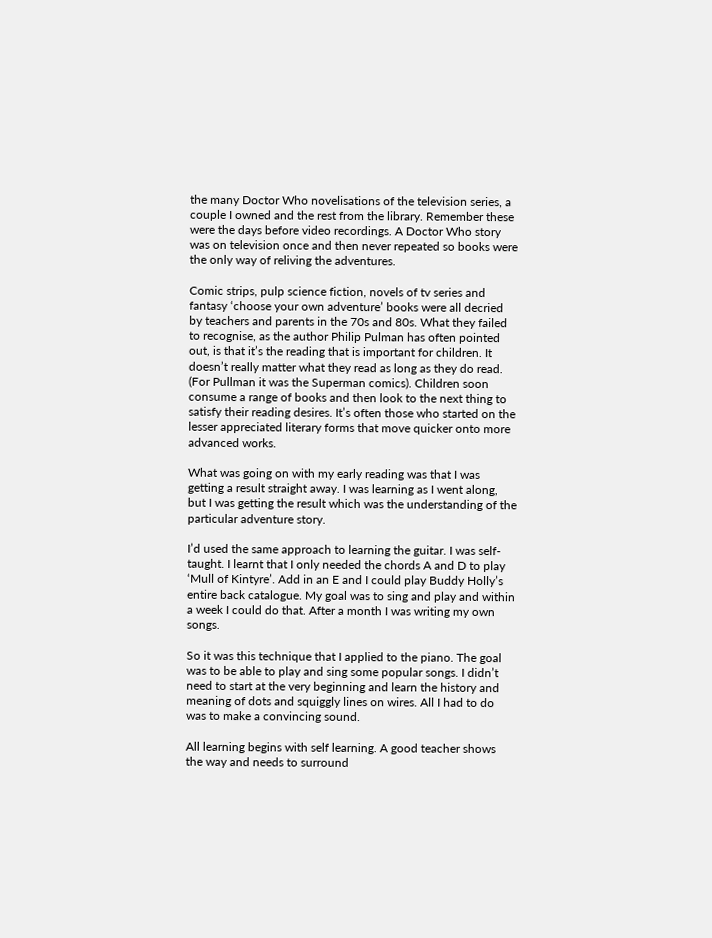the many Doctor Who novelisations of the television series, a couple I owned and the rest from the library. Remember these were the days before video recordings. A Doctor Who story was on television once and then never repeated so books were the only way of reliving the adventures.

Comic strips, pulp science fiction, novels of tv series and fantasy ‘choose your own adventure’ books were all decried by teachers and parents in the 70s and 80s. What they failed to recognise, as the author Philip Pulman has often pointed out, is that it’s the reading that is important for children. It doesn’t really matter what they read as long as they do read. (For Pullman it was the Superman comics). Children soon consume a range of books and then look to the next thing to satisfy their reading desires. It’s often those who started on the lesser appreciated literary forms that move quicker onto more advanced works.

What was going on with my early reading was that I was getting a result straight away. I was learning as I went along, but I was getting the result which was the understanding of the particular adventure story.

I’d used the same approach to learning the guitar. I was self-taught. I learnt that I only needed the chords A and D to play ‘Mull of Kintyre’. Add in an E and I could play Buddy Holly’s entire back catalogue. My goal was to sing and play and within a week I could do that. After a month I was writing my own songs.

So it was this technique that I applied to the piano. The goal was to be able to play and sing some popular songs. I didn’t need to start at the very beginning and learn the history and meaning of dots and squiggly lines on wires. All I had to do was to make a convincing sound.

All learning begins with self learning. A good teacher shows the way and needs to surround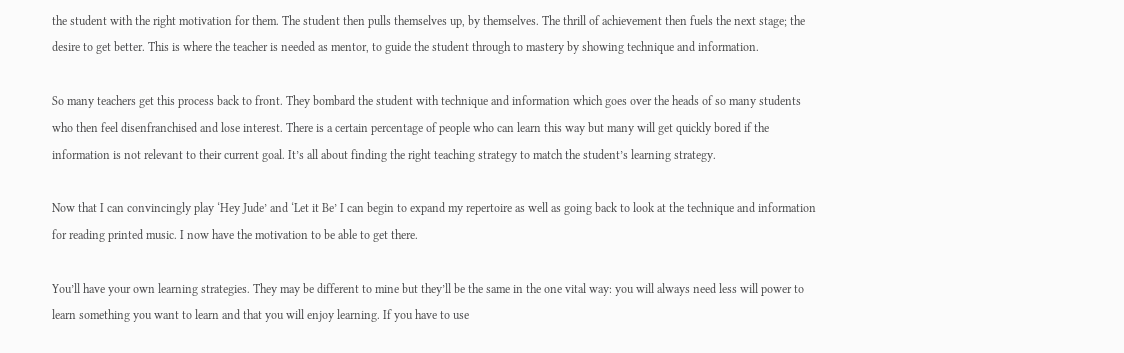the student with the right motivation for them. The student then pulls themselves up, by themselves. The thrill of achievement then fuels the next stage; the desire to get better. This is where the teacher is needed as mentor, to guide the student through to mastery by showing technique and information.

So many teachers get this process back to front. They bombard the student with technique and information which goes over the heads of so many students who then feel disenfranchised and lose interest. There is a certain percentage of people who can learn this way but many will get quickly bored if the information is not relevant to their current goal. It’s all about finding the right teaching strategy to match the student’s learning strategy.

Now that I can convincingly play ‘Hey Jude’ and ‘Let it Be’ I can begin to expand my repertoire as well as going back to look at the technique and information for reading printed music. I now have the motivation to be able to get there.

You’ll have your own learning strategies. They may be different to mine but they’ll be the same in the one vital way: you will always need less will power to learn something you want to learn and that you will enjoy learning. If you have to use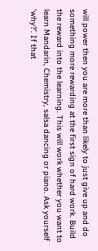will power then you are more than likely to just give up and do something more rewarding at the first sign of hard work. Build the reward into the learning. This will work whether you want to learn Mandarin, Chemistry, salsa dancing or piano. Ask yourself ‘why?’. If that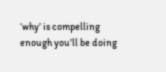‘why’ is compelling enough you’ll be doing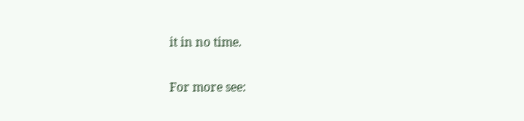it in no time.

For more see: